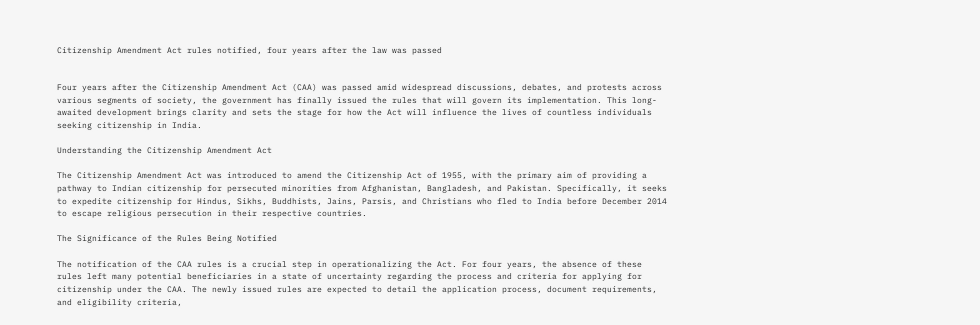Citizenship Amendment Act rules notified, four years after the law was passed


Four years after the Citizenship Amendment Act (CAA) was passed amid widespread discussions, debates, and protests across various segments of society, the government has finally issued the rules that will govern its implementation. This long-awaited development brings clarity and sets the stage for how the Act will influence the lives of countless individuals seeking citizenship in India.

Understanding the Citizenship Amendment Act

The Citizenship Amendment Act was introduced to amend the Citizenship Act of 1955, with the primary aim of providing a pathway to Indian citizenship for persecuted minorities from Afghanistan, Bangladesh, and Pakistan. Specifically, it seeks to expedite citizenship for Hindus, Sikhs, Buddhists, Jains, Parsis, and Christians who fled to India before December 2014 to escape religious persecution in their respective countries.

The Significance of the Rules Being Notified

The notification of the CAA rules is a crucial step in operationalizing the Act. For four years, the absence of these rules left many potential beneficiaries in a state of uncertainty regarding the process and criteria for applying for citizenship under the CAA. The newly issued rules are expected to detail the application process, document requirements, and eligibility criteria,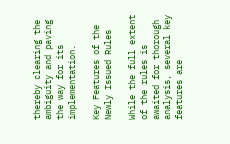thereby clearing the ambiguity and paving the way for its implementation.

Key Features of the Newly Issued Rules

While the full extent of the rules is awaited for thorough analysis, several key features are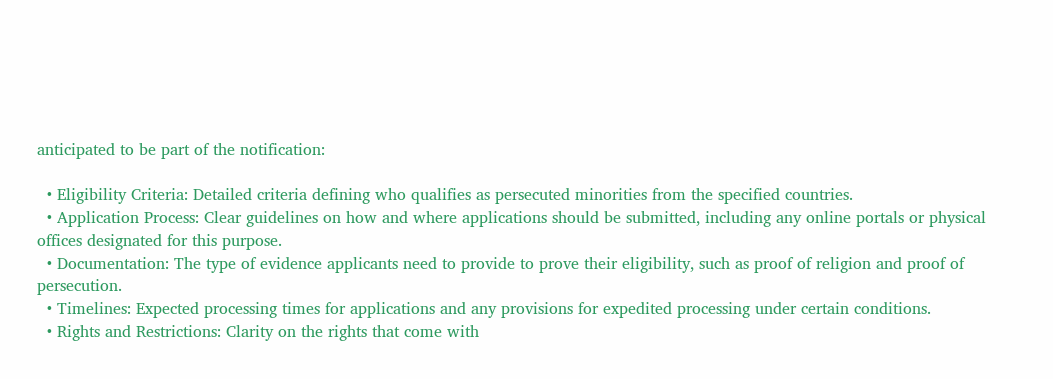anticipated to be part of the notification:

  • Eligibility Criteria: Detailed criteria defining who qualifies as persecuted minorities from the specified countries.
  • Application Process: Clear guidelines on how and where applications should be submitted, including any online portals or physical offices designated for this purpose.
  • Documentation: The type of evidence applicants need to provide to prove their eligibility, such as proof of religion and proof of persecution.
  • Timelines: Expected processing times for applications and any provisions for expedited processing under certain conditions.
  • Rights and Restrictions: Clarity on the rights that come with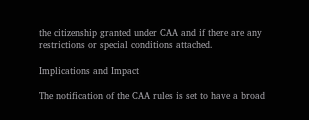the citizenship granted under CAA and if there are any restrictions or special conditions attached.

Implications and Impact

The notification of the CAA rules is set to have a broad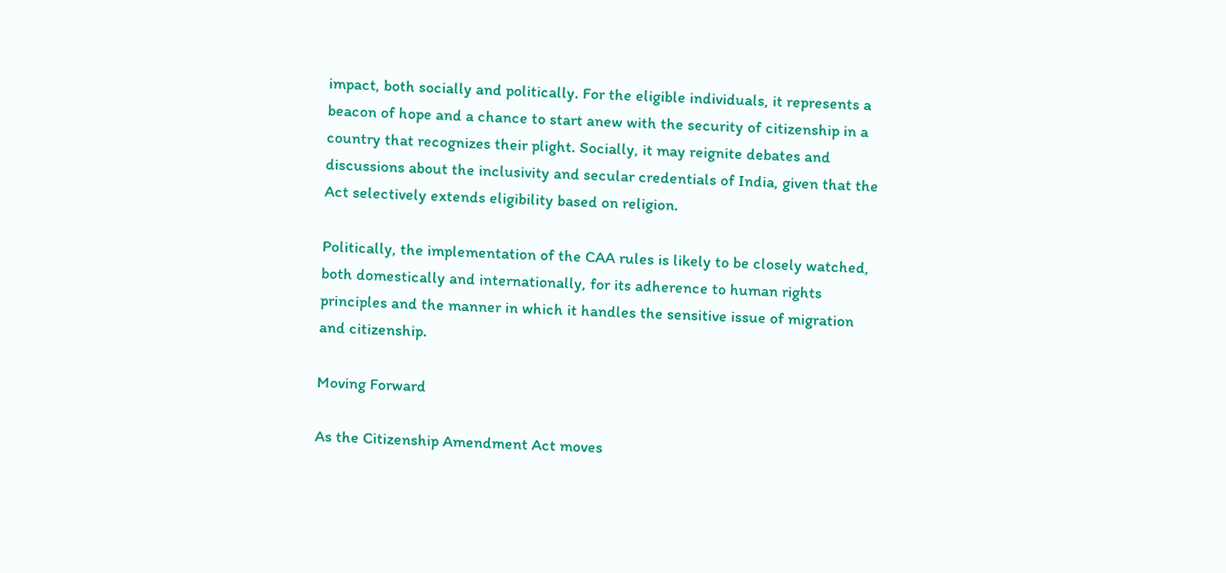impact, both socially and politically. For the eligible individuals, it represents a beacon of hope and a chance to start anew with the security of citizenship in a country that recognizes their plight. Socially, it may reignite debates and discussions about the inclusivity and secular credentials of India, given that the Act selectively extends eligibility based on religion.

Politically, the implementation of the CAA rules is likely to be closely watched, both domestically and internationally, for its adherence to human rights principles and the manner in which it handles the sensitive issue of migration and citizenship.

Moving Forward

As the Citizenship Amendment Act moves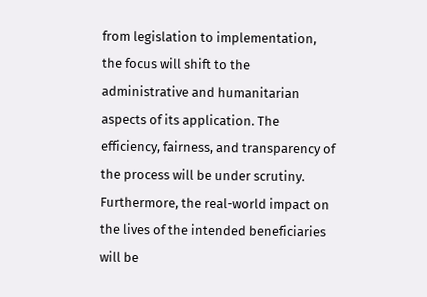from legislation to implementation, the focus will shift to the administrative and humanitarian aspects of its application. The efficiency, fairness, and transparency of the process will be under scrutiny. Furthermore, the real-world impact on the lives of the intended beneficiaries will be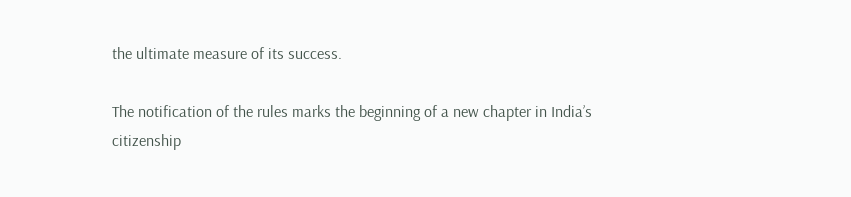the ultimate measure of its success.

The notification of the rules marks the beginning of a new chapter in India’s citizenship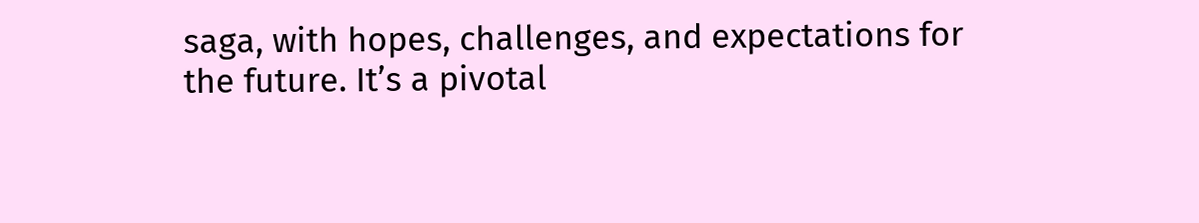saga, with hopes, challenges, and expectations for the future. It’s a pivotal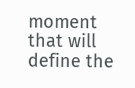moment that will define the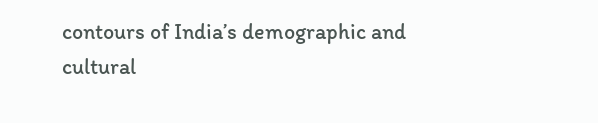contours of India’s demographic and cultural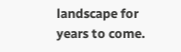landscape for years to come.